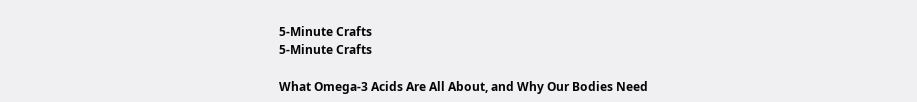5-Minute Crafts
5-Minute Crafts

What Omega-3 Acids Are All About, and Why Our Bodies Need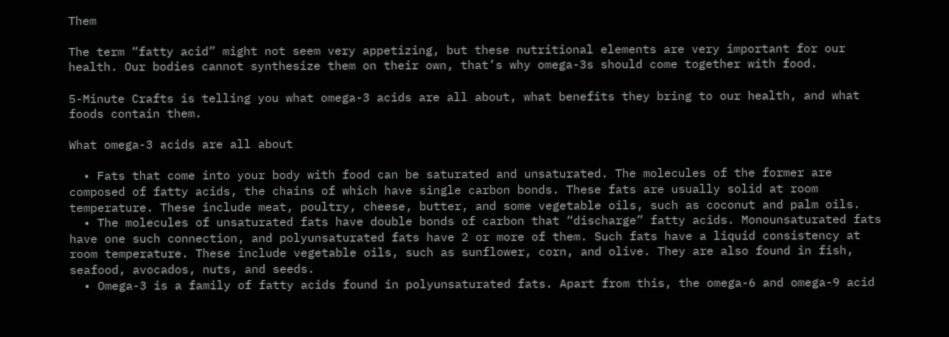Them

The term “fatty acid” might not seem very appetizing, but these nutritional elements are very important for our health. Our bodies cannot synthesize them on their own, that’s why omega-3s should come together with food.

5-Minute Crafts is telling you what omega-3 acids are all about, what benefits they bring to our health, and what foods contain them.

What omega-3 acids are all about

  • Fats that come into your body with food can be saturated and unsaturated. The molecules of the former are composed of fatty acids, the chains of which have single carbon bonds. These fats are usually solid at room temperature. These include meat, poultry, cheese, butter, and some vegetable oils, such as coconut and palm oils.
  • The molecules of unsaturated fats have double bonds of carbon that “discharge” fatty acids. Monounsaturated fats have one such connection, and polyunsaturated fats have 2 or more of them. Such fats have a liquid consistency at room temperature. These include vegetable oils, such as sunflower, corn, and olive. They are also found in fish, seafood, avocados, nuts, and seeds.
  • Omega-3 is a family of fatty acids found in polyunsaturated fats. Apart from this, the omega-6 and omega-9 acid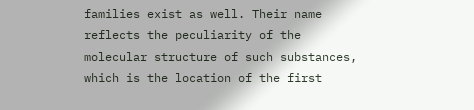families exist as well. Their name reflects the peculiarity of the molecular structure of such substances, which is the location of the first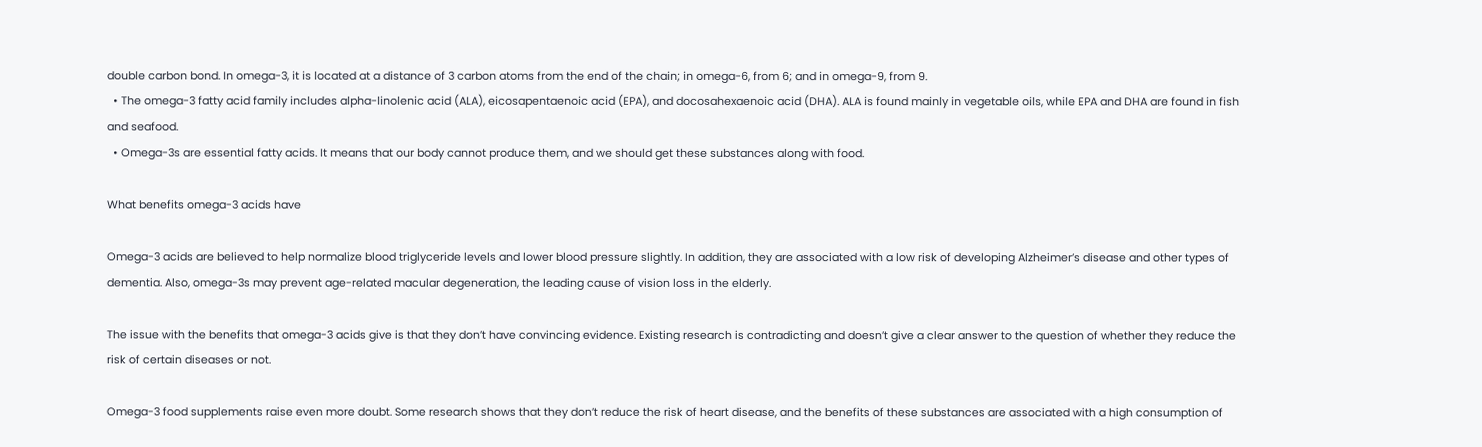double carbon bond. In omega-3, it is located at a distance of 3 carbon atoms from the end of the chain; in omega-6, from 6; and in omega-9, from 9.
  • The omega-3 fatty acid family includes alpha-linolenic acid (ALA), eicosapentaenoic acid (EPA), and docosahexaenoic acid (DHA). ALA is found mainly in vegetable oils, while EPA and DHA are found in fish and seafood.
  • Omega-3s are essential fatty acids. It means that our body cannot produce them, and we should get these substances along with food.

What benefits omega-3 acids have

Omega-3 acids are believed to help normalize blood triglyceride levels and lower blood pressure slightly. In addition, they are associated with a low risk of developing Alzheimer’s disease and other types of dementia. Also, omega-3s may prevent age-related macular degeneration, the leading cause of vision loss in the elderly.

The issue with the benefits that omega-3 acids give is that they don’t have convincing evidence. Existing research is contradicting and doesn’t give a clear answer to the question of whether they reduce the risk of certain diseases or not.

Omega-3 food supplements raise even more doubt. Some research shows that they don’t reduce the risk of heart disease, and the benefits of these substances are associated with a high consumption of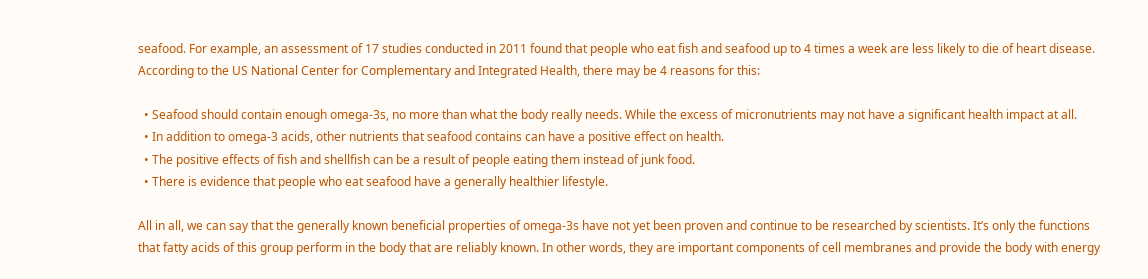seafood. For example, an assessment of 17 studies conducted in 2011 found that people who eat fish and seafood up to 4 times a week are less likely to die of heart disease. According to the US National Center for Complementary and Integrated Health, there may be 4 reasons for this:

  • Seafood should contain enough omega-3s, no more than what the body really needs. While the excess of micronutrients may not have a significant health impact at all.
  • In addition to omega-3 acids, other nutrients that seafood contains can have a positive effect on health.
  • The positive effects of fish and shellfish can be a result of people eating them instead of junk food.
  • There is evidence that people who eat seafood have a generally healthier lifestyle.

All in all, we can say that the generally known beneficial properties of omega-3s have not yet been proven and continue to be researched by scientists. It’s only the functions that fatty acids of this group perform in the body that are reliably known. In other words, they are important components of cell membranes and provide the body with energy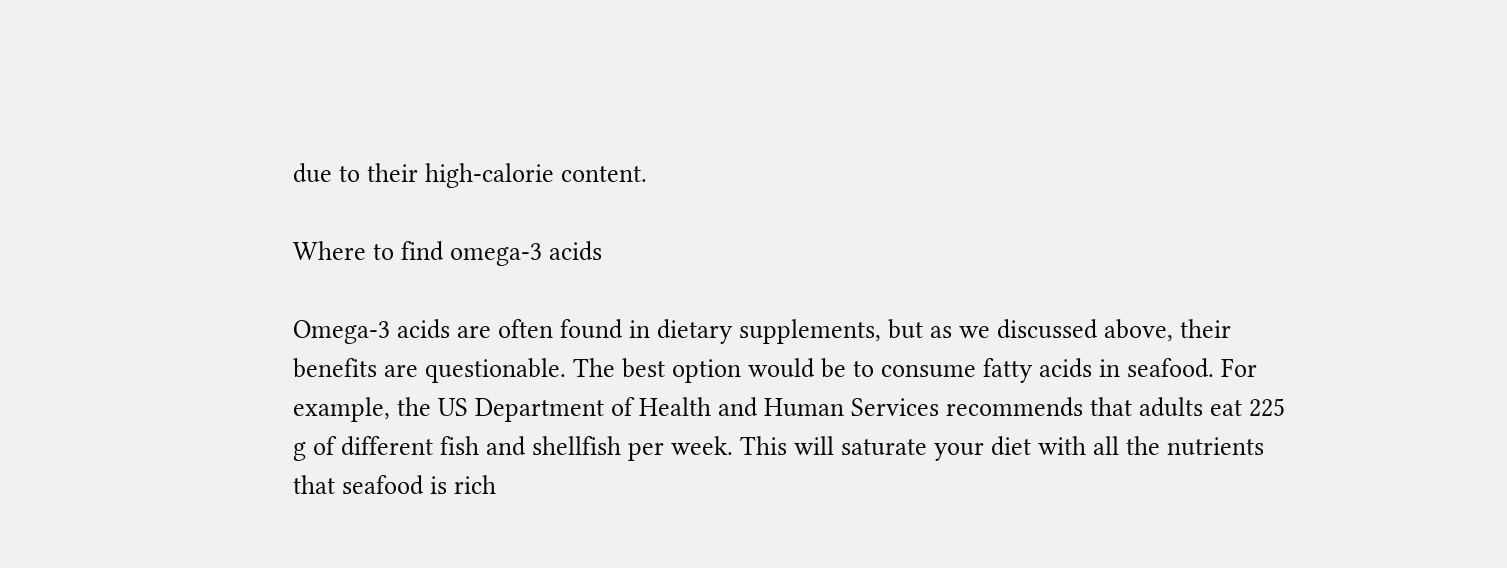due to their high-calorie content.

Where to find omega-3 acids

Omega-3 acids are often found in dietary supplements, but as we discussed above, their benefits are questionable. The best option would be to consume fatty acids in seafood. For example, the US Department of Health and Human Services recommends that adults eat 225 g of different fish and shellfish per week. This will saturate your diet with all the nutrients that seafood is rich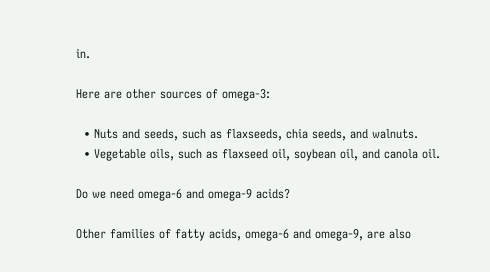in.

Here are other sources of omega-3:

  • Nuts and seeds, such as flaxseeds, chia seeds, and walnuts.
  • Vegetable oils, such as flaxseed oil, soybean oil, and canola oil.

Do we need omega-6 and omega-9 acids?

Other families of fatty acids, omega-6 and omega-9, are also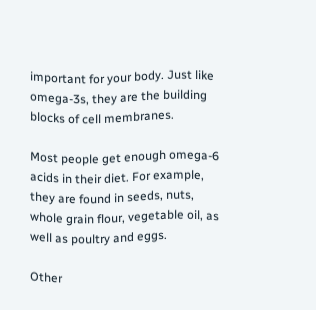important for your body. Just like omega-3s, they are the building blocks of cell membranes.

Most people get enough omega-6 acids in their diet. For example, they are found in seeds, nuts, whole grain flour, vegetable oil, as well as poultry and eggs.

Other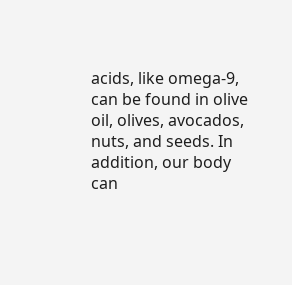acids, like omega-9, can be found in olive oil, olives, avocados, nuts, and seeds. In addition, our body can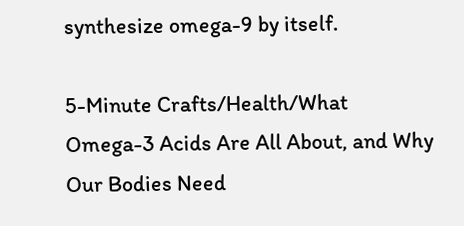synthesize omega-9 by itself.

5-Minute Crafts/Health/What Omega-3 Acids Are All About, and Why Our Bodies Need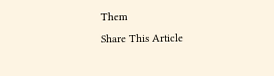Them
Share This Article